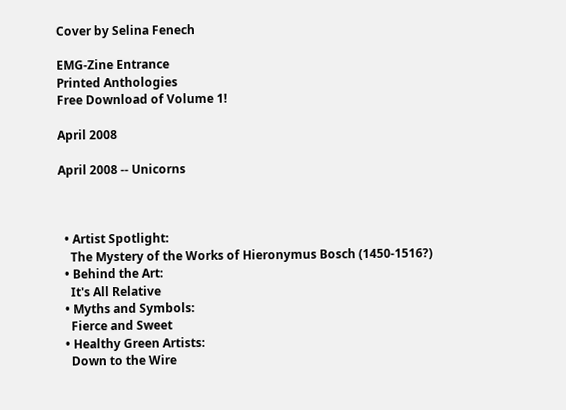Cover by Selina Fenech

EMG-Zine Entrance
Printed Anthologies
Free Download of Volume 1!

April 2008

April 2008 -- Unicorns



  • Artist Spotlight:
    The Mystery of the Works of Hieronymus Bosch (1450-1516?)
  • Behind the Art:
    It's All Relative
  • Myths and Symbols:
    Fierce and Sweet
  • Healthy Green Artists:
    Down to the Wire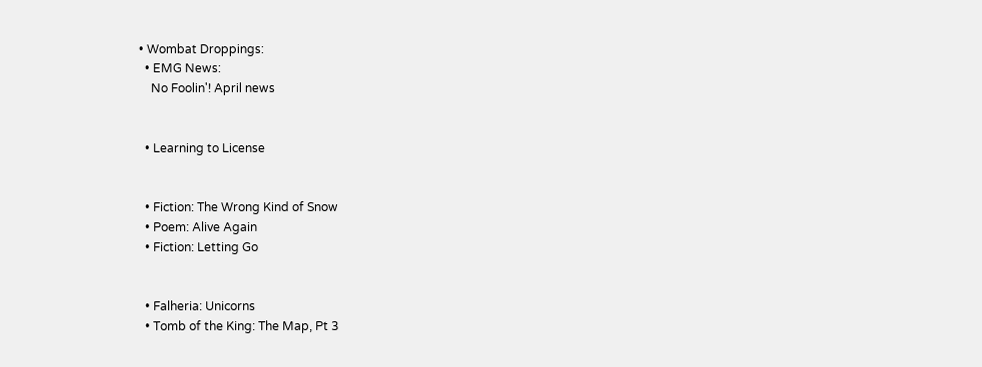• Wombat Droppings:
  • EMG News:
    No Foolin'! April news


  • Learning to License


  • Fiction: The Wrong Kind of Snow
  • Poem: Alive Again
  • Fiction: Letting Go


  • Falheria: Unicorns
  • Tomb of the King: The Map, Pt 3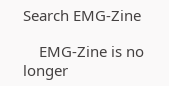Search EMG-Zine

    EMG-Zine is no longer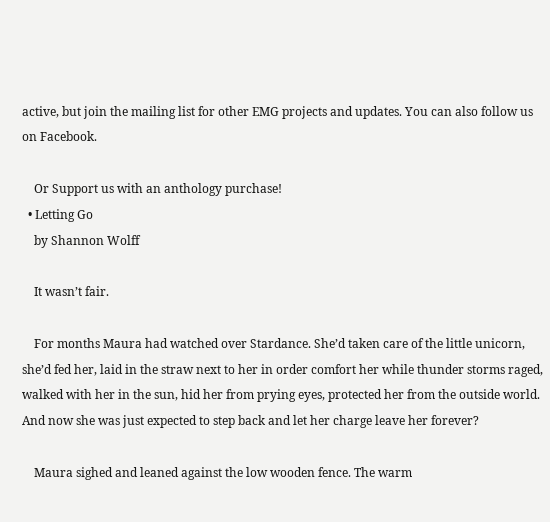active, but join the mailing list for other EMG projects and updates. You can also follow us on Facebook.

    Or Support us with an anthology purchase!
  • Letting Go
    by Shannon Wolff

    It wasn’t fair.

    For months Maura had watched over Stardance. She’d taken care of the little unicorn, she’d fed her, laid in the straw next to her in order comfort her while thunder storms raged, walked with her in the sun, hid her from prying eyes, protected her from the outside world. And now she was just expected to step back and let her charge leave her forever?

    Maura sighed and leaned against the low wooden fence. The warm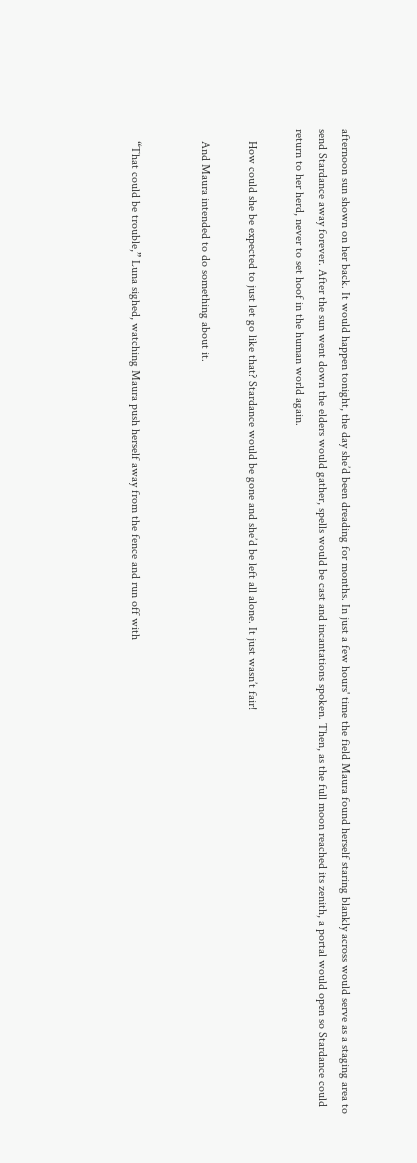afternoon sun shown on her back. It would happen tonight, the day she’d been dreading for months. In just a few hours' time the field Maura found herself staring blankly across would serve as a staging area to send Stardance away forever. After the sun went down the elders would gather, spells would be cast and incantations spoken. Then, as the full moon reached its zenith, a portal would open so Stardance could return to her herd, never to set hoof in the human world again.

    How could she be expected to just let go like that? Stardance would be gone and she’d be left all alone. It just wasn’t fair!

    And Maura intended to do something about it.


    “That could be trouble,” Luna sighed, watching Maura push herself away from the fence and run off with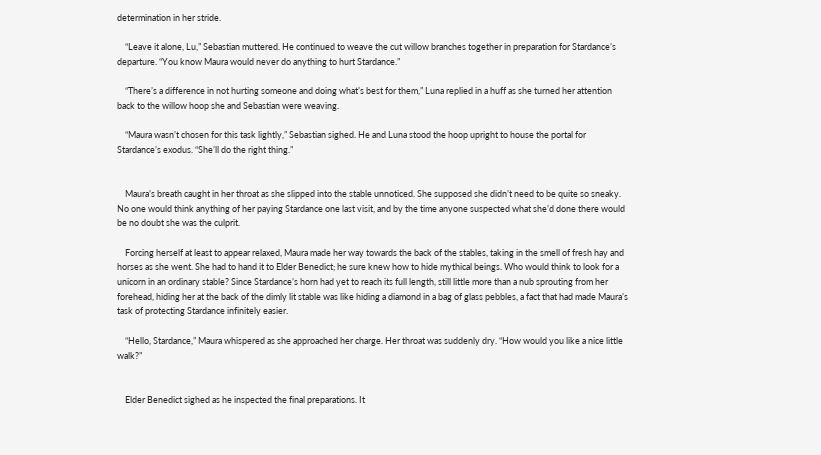determination in her stride.

    “Leave it alone, Lu,” Sebastian muttered. He continued to weave the cut willow branches together in preparation for Stardance’s departure. “You know Maura would never do anything to hurt Stardance.”

    “There’s a difference in not hurting someone and doing what’s best for them,” Luna replied in a huff as she turned her attention back to the willow hoop she and Sebastian were weaving.

    “Maura wasn’t chosen for this task lightly,” Sebastian sighed. He and Luna stood the hoop upright to house the portal for Stardance’s exodus. “She’ll do the right thing.”


    Maura’s breath caught in her throat as she slipped into the stable unnoticed. She supposed she didn’t need to be quite so sneaky. No one would think anything of her paying Stardance one last visit, and by the time anyone suspected what she’d done there would be no doubt she was the culprit.

    Forcing herself at least to appear relaxed, Maura made her way towards the back of the stables, taking in the smell of fresh hay and horses as she went. She had to hand it to Elder Benedict; he sure knew how to hide mythical beings. Who would think to look for a unicorn in an ordinary stable? Since Stardance’s horn had yet to reach its full length, still little more than a nub sprouting from her forehead, hiding her at the back of the dimly lit stable was like hiding a diamond in a bag of glass pebbles, a fact that had made Maura’s task of protecting Stardance infinitely easier.

    “Hello, Stardance,” Maura whispered as she approached her charge. Her throat was suddenly dry. “How would you like a nice little walk?”


    Elder Benedict sighed as he inspected the final preparations. It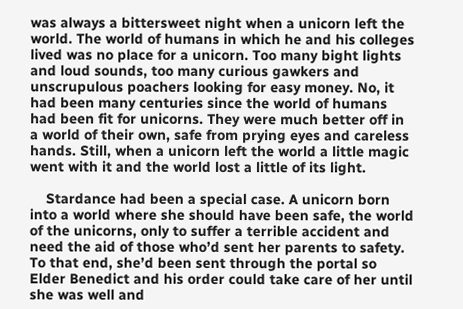was always a bittersweet night when a unicorn left the world. The world of humans in which he and his colleges lived was no place for a unicorn. Too many bight lights and loud sounds, too many curious gawkers and unscrupulous poachers looking for easy money. No, it had been many centuries since the world of humans had been fit for unicorns. They were much better off in a world of their own, safe from prying eyes and careless hands. Still, when a unicorn left the world a little magic went with it and the world lost a little of its light.

    Stardance had been a special case. A unicorn born into a world where she should have been safe, the world of the unicorns, only to suffer a terrible accident and need the aid of those who’d sent her parents to safety. To that end, she’d been sent through the portal so Elder Benedict and his order could take care of her until she was well and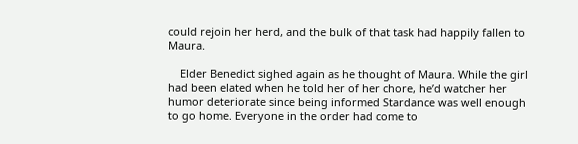could rejoin her herd, and the bulk of that task had happily fallen to Maura.

    Elder Benedict sighed again as he thought of Maura. While the girl had been elated when he told her of her chore, he’d watcher her humor deteriorate since being informed Stardance was well enough to go home. Everyone in the order had come to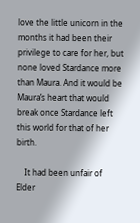love the little unicorn in the months it had been their privilege to care for her, but none loved Stardance more than Maura. And it would be Maura’s heart that would break once Stardance left this world for that of her birth.

    It had been unfair of Elder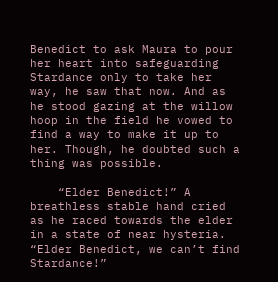Benedict to ask Maura to pour her heart into safeguarding Stardance only to take her way, he saw that now. And as he stood gazing at the willow hoop in the field he vowed to find a way to make it up to her. Though, he doubted such a thing was possible.

    “Elder Benedict!” A breathless stable hand cried as he raced towards the elder in a state of near hysteria. “Elder Benedict, we can’t find Stardance!”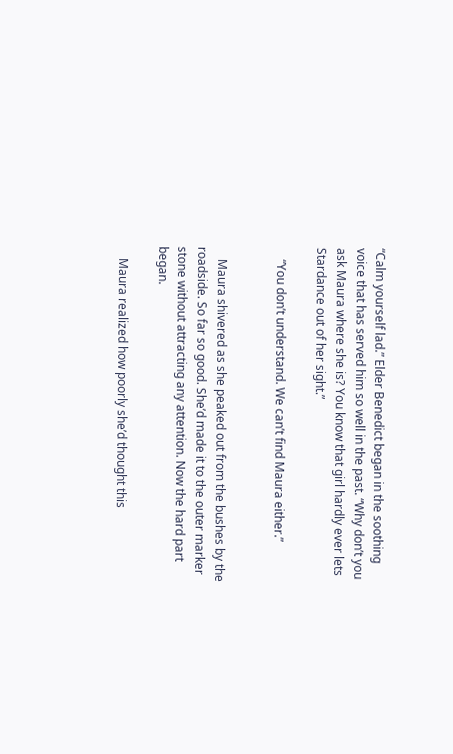“Calm yourself lad.” Elder Benedict began in the soothing voice that has served him so well in the past. “Why don’t you ask Maura where she is? You know that girl hardly ever lets Stardance out of her sight.”

    “You don’t understand. We can’t find Maura either.”


    Maura shivered as she peaked out from the bushes by the roadside. So far so good. She’d made it to the outer marker stone without attracting any attention. Now the hard part began.

    Maura realized how poorly she’d thought this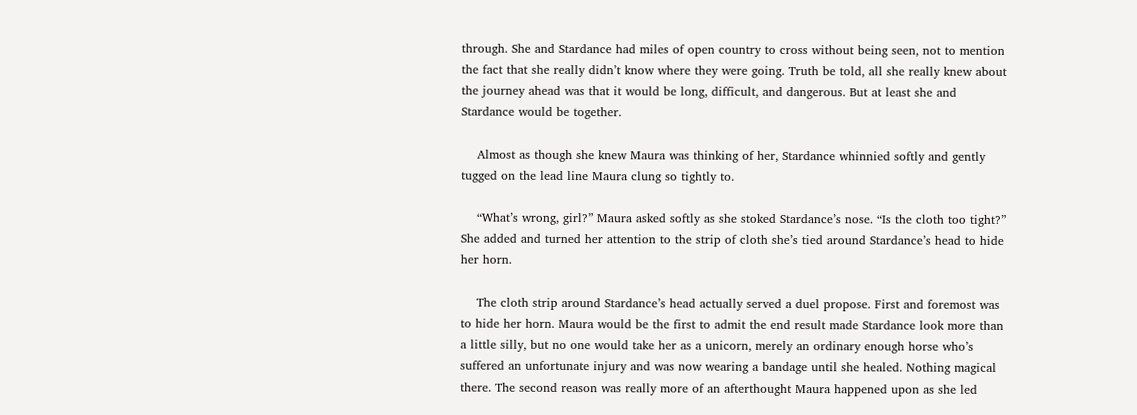through. She and Stardance had miles of open country to cross without being seen, not to mention the fact that she really didn’t know where they were going. Truth be told, all she really knew about the journey ahead was that it would be long, difficult, and dangerous. But at least she and Stardance would be together.

    Almost as though she knew Maura was thinking of her, Stardance whinnied softly and gently tugged on the lead line Maura clung so tightly to.

    “What’s wrong, girl?” Maura asked softly as she stoked Stardance’s nose. “Is the cloth too tight?” She added and turned her attention to the strip of cloth she’s tied around Stardance’s head to hide her horn.

    The cloth strip around Stardance’s head actually served a duel propose. First and foremost was to hide her horn. Maura would be the first to admit the end result made Stardance look more than a little silly, but no one would take her as a unicorn, merely an ordinary enough horse who’s suffered an unfortunate injury and was now wearing a bandage until she healed. Nothing magical there. The second reason was really more of an afterthought Maura happened upon as she led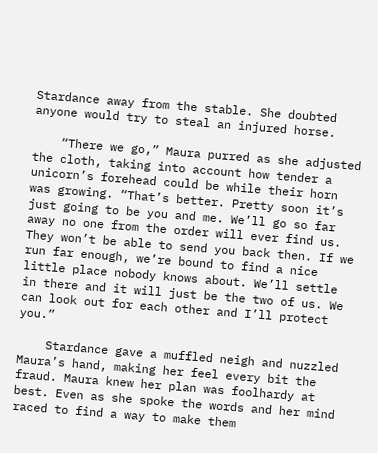Stardance away from the stable. She doubted anyone would try to steal an injured horse.

    “There we go,” Maura purred as she adjusted the cloth, taking into account how tender a unicorn’s forehead could be while their horn was growing. “That’s better. Pretty soon it’s just going to be you and me. We’ll go so far away no one from the order will ever find us. They won’t be able to send you back then. If we run far enough, we’re bound to find a nice little place nobody knows about. We’ll settle in there and it will just be the two of us. We can look out for each other and I’ll protect you.”

    Stardance gave a muffled neigh and nuzzled Maura’s hand, making her feel every bit the fraud. Maura knew her plan was foolhardy at best. Even as she spoke the words and her mind raced to find a way to make them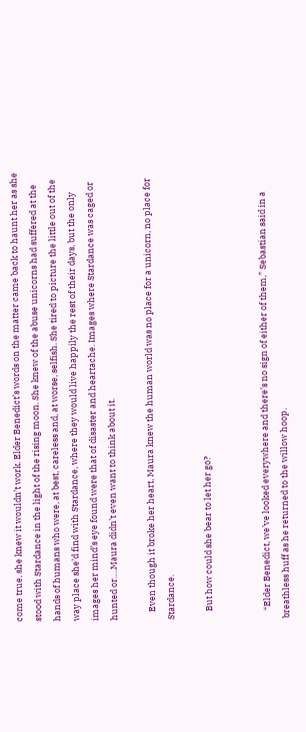come true, she knew it wouldn’t work. Elder Benedict’s words on the matter came back to haunt her as she stood with Stardance in the light of the rising moon. She knew of the abuse unicorns had suffered at the hands of humans who were, at best, careless and, at worse, selfish. She tired to picture the little out of the way place she’d find with Stardance, where they would live happily the rest of their days, but the only images her mind’s eye found were that of disaster and heartache. Images where Stardance was caged or hunted or….Maura didn’t even want to think about it.

    Even though it broke her heart, Maura knew the human world was no place for a unicorn, no place for Stardance.

    But how could she bear to let her go?


    “Elder Benedict, we’ve looked everywhere and there’s no sign of either of them,” Sebastian said in a breathless huff as he returned to the willow hoop.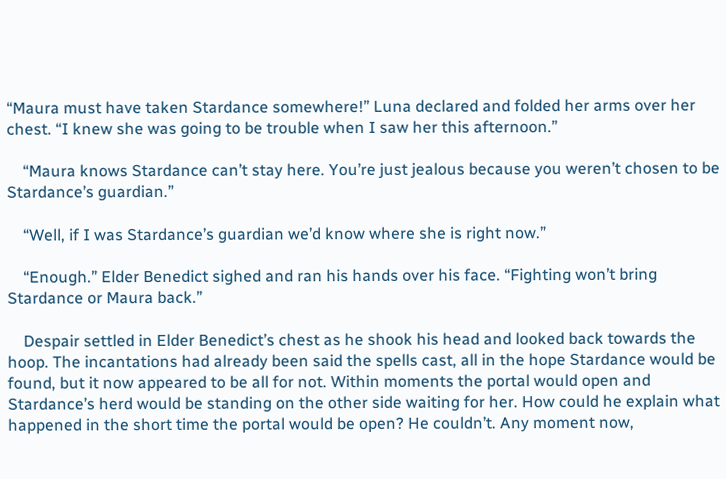“Maura must have taken Stardance somewhere!” Luna declared and folded her arms over her chest. “I knew she was going to be trouble when I saw her this afternoon.”

    “Maura knows Stardance can’t stay here. You’re just jealous because you weren’t chosen to be Stardance’s guardian.”

    “Well, if I was Stardance’s guardian we’d know where she is right now.”

    “Enough.” Elder Benedict sighed and ran his hands over his face. “Fighting won’t bring Stardance or Maura back.”

    Despair settled in Elder Benedict’s chest as he shook his head and looked back towards the hoop. The incantations had already been said the spells cast, all in the hope Stardance would be found, but it now appeared to be all for not. Within moments the portal would open and Stardance’s herd would be standing on the other side waiting for her. How could he explain what happened in the short time the portal would be open? He couldn’t. Any moment now,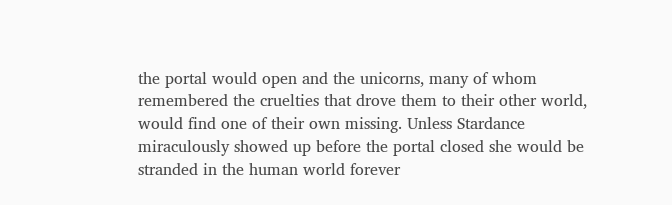the portal would open and the unicorns, many of whom remembered the cruelties that drove them to their other world, would find one of their own missing. Unless Stardance miraculously showed up before the portal closed she would be stranded in the human world forever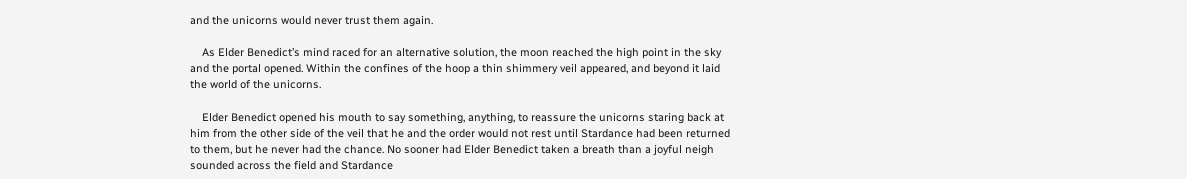and the unicorns would never trust them again.

    As Elder Benedict’s mind raced for an alternative solution, the moon reached the high point in the sky and the portal opened. Within the confines of the hoop a thin shimmery veil appeared, and beyond it laid the world of the unicorns.

    Elder Benedict opened his mouth to say something, anything, to reassure the unicorns staring back at him from the other side of the veil that he and the order would not rest until Stardance had been returned to them, but he never had the chance. No sooner had Elder Benedict taken a breath than a joyful neigh sounded across the field and Stardance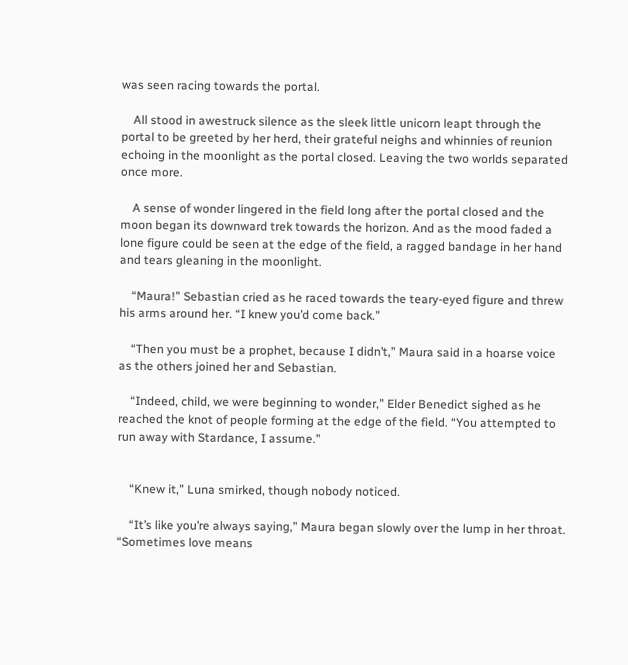was seen racing towards the portal.

    All stood in awestruck silence as the sleek little unicorn leapt through the portal to be greeted by her herd, their grateful neighs and whinnies of reunion echoing in the moonlight as the portal closed. Leaving the two worlds separated once more.

    A sense of wonder lingered in the field long after the portal closed and the moon began its downward trek towards the horizon. And as the mood faded a lone figure could be seen at the edge of the field, a ragged bandage in her hand and tears gleaning in the moonlight.

    “Maura!” Sebastian cried as he raced towards the teary-eyed figure and threw his arms around her. “I knew you’d come back.”

    “Then you must be a prophet, because I didn’t,” Maura said in a hoarse voice as the others joined her and Sebastian.

    “Indeed, child, we were beginning to wonder,” Elder Benedict sighed as he reached the knot of people forming at the edge of the field. “You attempted to run away with Stardance, I assume.”


    “Knew it,” Luna smirked, though nobody noticed.

    “It’s like you’re always saying,” Maura began slowly over the lump in her throat. “Sometimes love means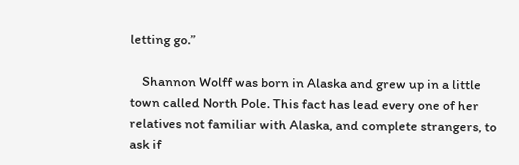letting go.”

    Shannon Wolff was born in Alaska and grew up in a little town called North Pole. This fact has lead every one of her relatives not familiar with Alaska, and complete strangers, to ask if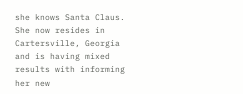she knows Santa Claus. She now resides in Cartersville, Georgia and is having mixed results with informing her new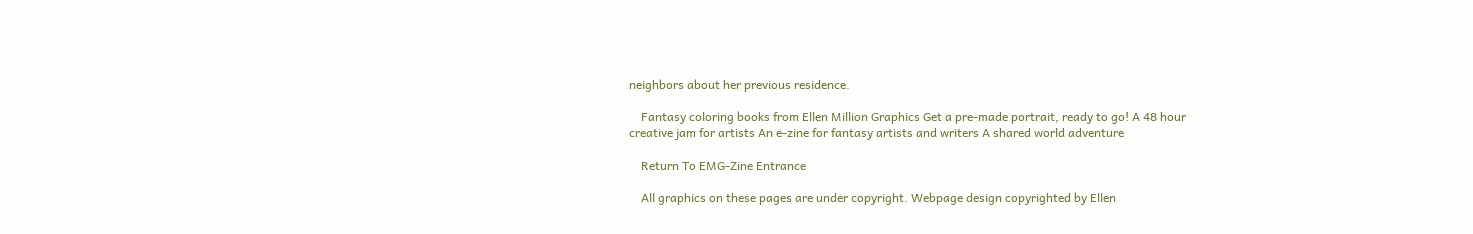neighbors about her previous residence.

    Fantasy coloring books from Ellen Million Graphics Get a pre-made portrait, ready to go! A 48 hour creative jam for artists An e-zine for fantasy artists and writers A shared world adventure

    Return To EMG-Zine Entrance

    All graphics on these pages are under copyright. Webpage design copyrighted by Ellen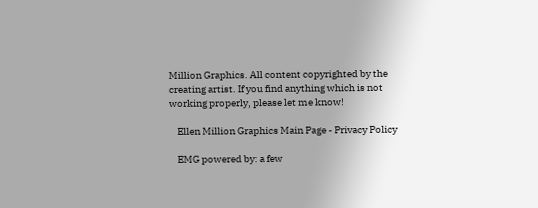Million Graphics. All content copyrighted by the creating artist. If you find anything which is not working properly, please let me know!

    Ellen Million Graphics Main Page - Privacy Policy

    EMG powered by: a few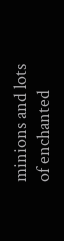minions and lots of enchanted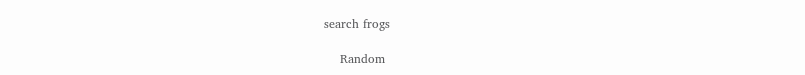search frogs

    Random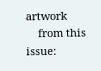artwork
    from this issue: